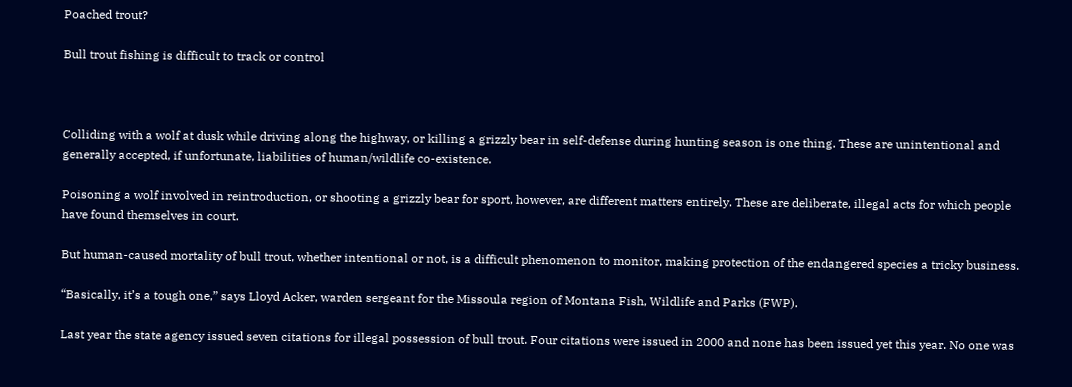Poached trout?

Bull trout fishing is difficult to track or control



Colliding with a wolf at dusk while driving along the highway, or killing a grizzly bear in self-defense during hunting season is one thing. These are unintentional and generally accepted, if unfortunate, liabilities of human/wildlife co-existence.

Poisoning a wolf involved in reintroduction, or shooting a grizzly bear for sport, however, are different matters entirely. These are deliberate, illegal acts for which people have found themselves in court.

But human-caused mortality of bull trout, whether intentional or not, is a difficult phenomenon to monitor, making protection of the endangered species a tricky business.

“Basically, it’s a tough one,” says Lloyd Acker, warden sergeant for the Missoula region of Montana Fish, Wildlife and Parks (FWP).

Last year the state agency issued seven citations for illegal possession of bull trout. Four citations were issued in 2000 and none has been issued yet this year. No one was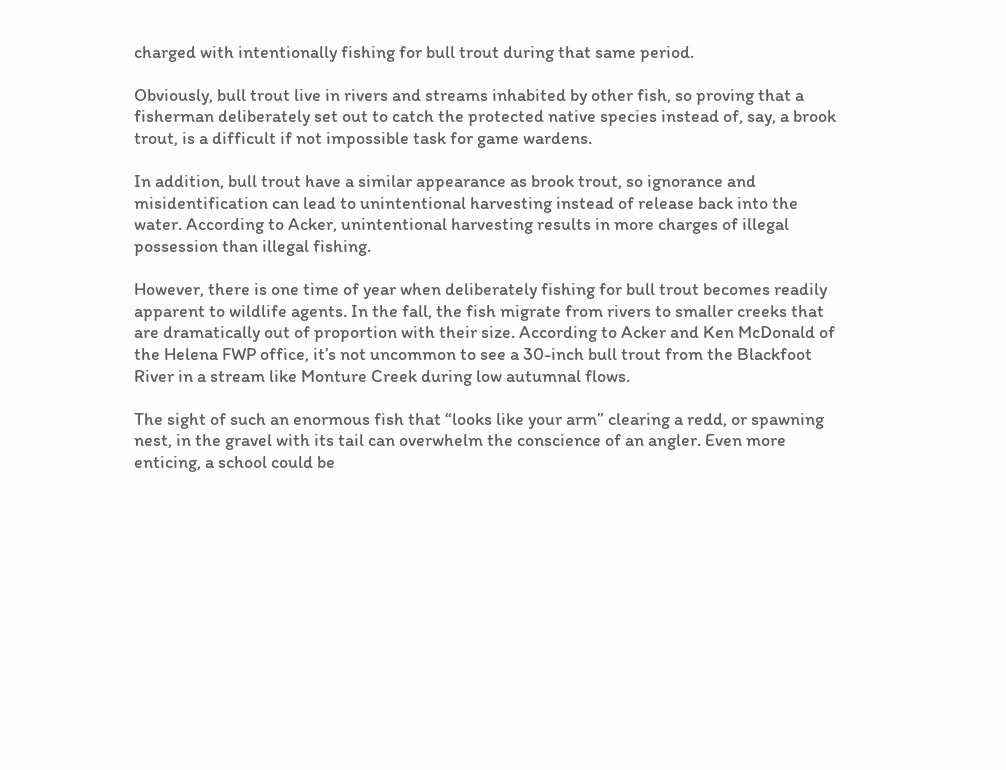charged with intentionally fishing for bull trout during that same period.

Obviously, bull trout live in rivers and streams inhabited by other fish, so proving that a fisherman deliberately set out to catch the protected native species instead of, say, a brook trout, is a difficult if not impossible task for game wardens.

In addition, bull trout have a similar appearance as brook trout, so ignorance and misidentification can lead to unintentional harvesting instead of release back into the water. According to Acker, unintentional harvesting results in more charges of illegal possession than illegal fishing.

However, there is one time of year when deliberately fishing for bull trout becomes readily apparent to wildlife agents. In the fall, the fish migrate from rivers to smaller creeks that are dramatically out of proportion with their size. According to Acker and Ken McDonald of the Helena FWP office, it’s not uncommon to see a 30-inch bull trout from the Blackfoot River in a stream like Monture Creek during low autumnal flows.

The sight of such an enormous fish that “looks like your arm” clearing a redd, or spawning nest, in the gravel with its tail can overwhelm the conscience of an angler. Even more enticing, a school could be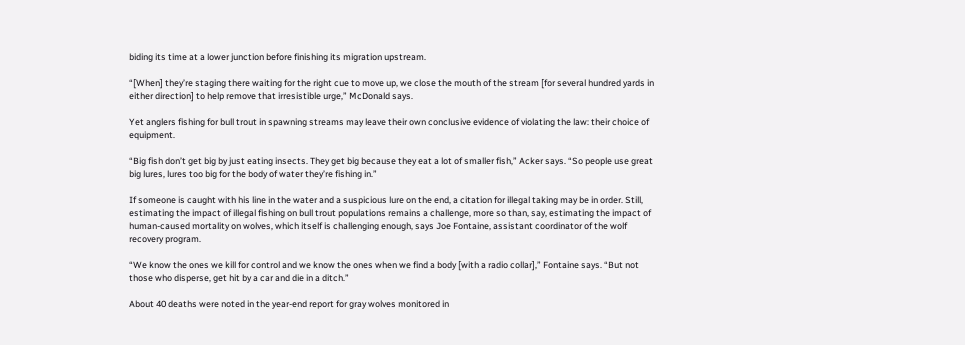biding its time at a lower junction before finishing its migration upstream.

“[When] they’re staging there waiting for the right cue to move up, we close the mouth of the stream [for several hundred yards in either direction] to help remove that irresistible urge,” McDonald says.

Yet anglers fishing for bull trout in spawning streams may leave their own conclusive evidence of violating the law: their choice of equipment.

“Big fish don’t get big by just eating insects. They get big because they eat a lot of smaller fish,” Acker says. “So people use great big lures, lures too big for the body of water they’re fishing in.”

If someone is caught with his line in the water and a suspicious lure on the end, a citation for illegal taking may be in order. Still, estimating the impact of illegal fishing on bull trout populations remains a challenge, more so than, say, estimating the impact of human-caused mortality on wolves, which itself is challenging enough, says Joe Fontaine, assistant coordinator of the wolf recovery program.

“We know the ones we kill for control and we know the ones when we find a body [with a radio collar],” Fontaine says. “But not those who disperse, get hit by a car and die in a ditch.”

About 40 deaths were noted in the year-end report for gray wolves monitored in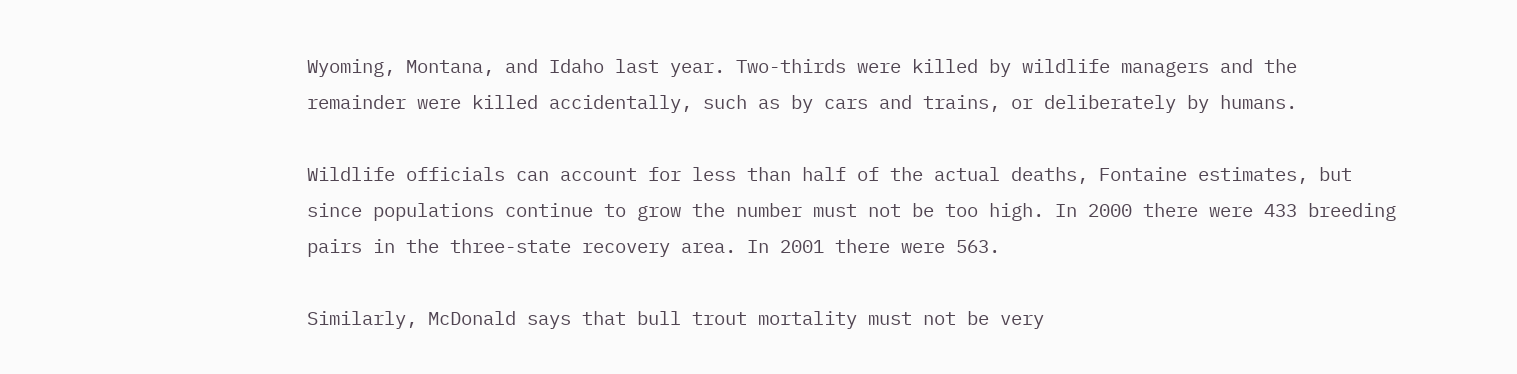Wyoming, Montana, and Idaho last year. Two-thirds were killed by wildlife managers and the remainder were killed accidentally, such as by cars and trains, or deliberately by humans.

Wildlife officials can account for less than half of the actual deaths, Fontaine estimates, but since populations continue to grow the number must not be too high. In 2000 there were 433 breeding pairs in the three-state recovery area. In 2001 there were 563.

Similarly, McDonald says that bull trout mortality must not be very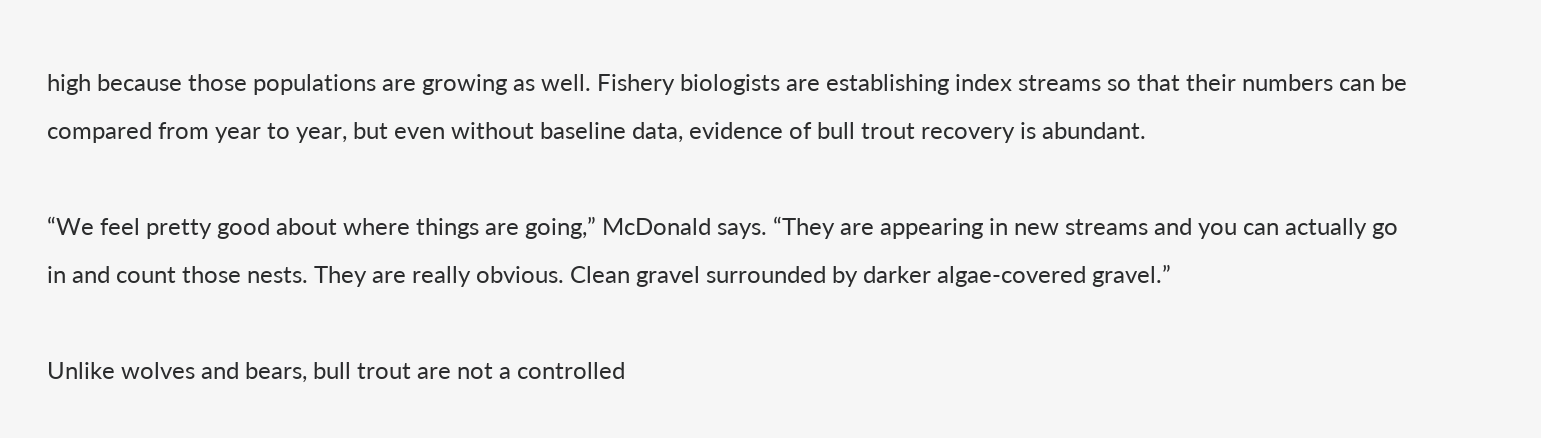high because those populations are growing as well. Fishery biologists are establishing index streams so that their numbers can be compared from year to year, but even without baseline data, evidence of bull trout recovery is abundant.

“We feel pretty good about where things are going,” McDonald says. “They are appearing in new streams and you can actually go in and count those nests. They are really obvious. Clean gravel surrounded by darker algae-covered gravel.”

Unlike wolves and bears, bull trout are not a controlled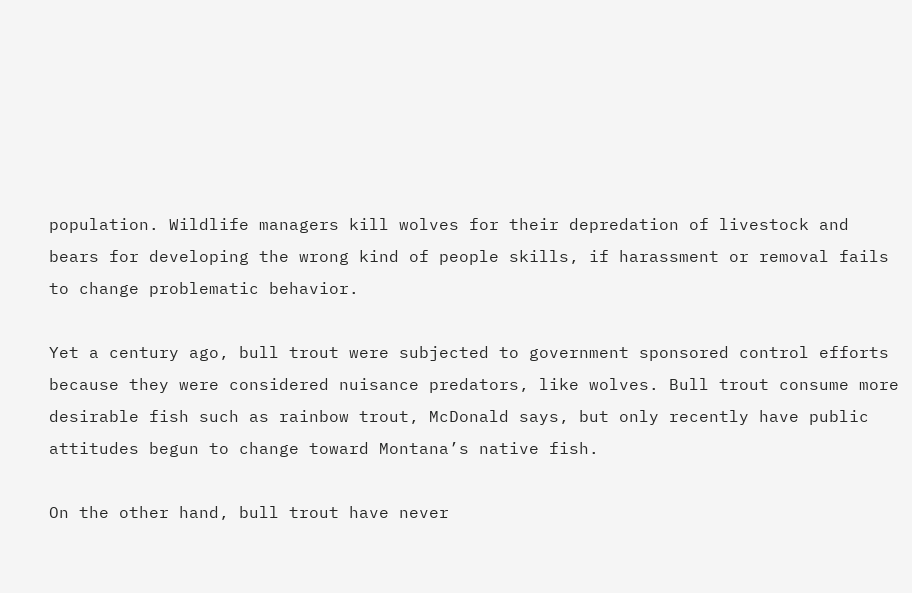population. Wildlife managers kill wolves for their depredation of livestock and bears for developing the wrong kind of people skills, if harassment or removal fails to change problematic behavior.

Yet a century ago, bull trout were subjected to government sponsored control efforts because they were considered nuisance predators, like wolves. Bull trout consume more desirable fish such as rainbow trout, McDonald says, but only recently have public attitudes begun to change toward Montana’s native fish.

On the other hand, bull trout have never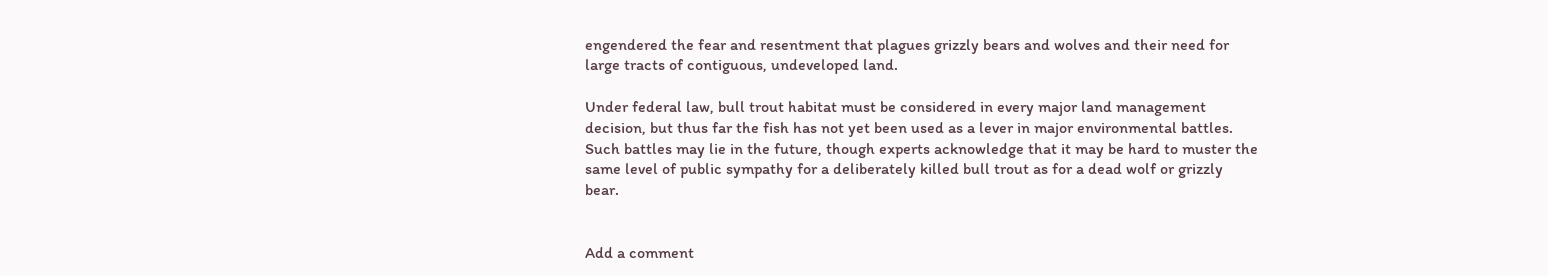engendered the fear and resentment that plagues grizzly bears and wolves and their need for large tracts of contiguous, undeveloped land.

Under federal law, bull trout habitat must be considered in every major land management decision, but thus far the fish has not yet been used as a lever in major environmental battles. Such battles may lie in the future, though experts acknowledge that it may be hard to muster the same level of public sympathy for a deliberately killed bull trout as for a dead wolf or grizzly bear.


Add a comment